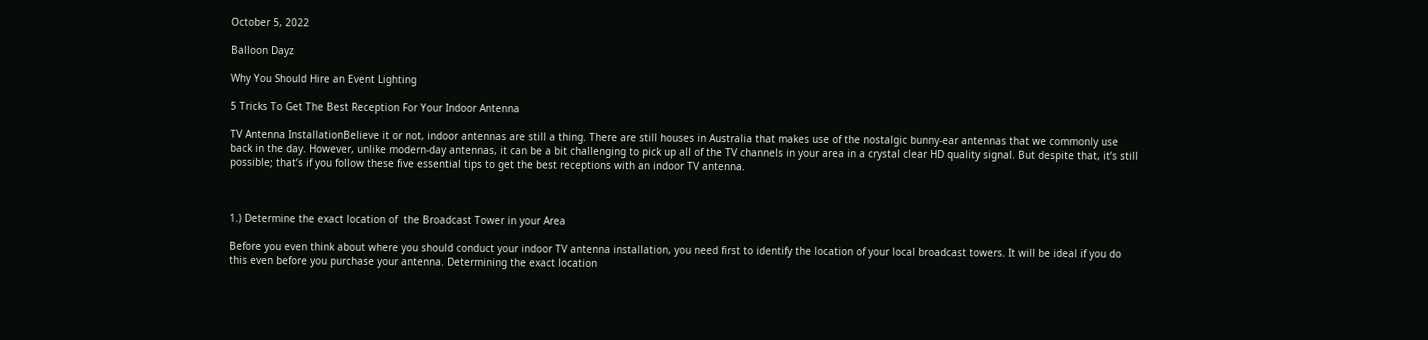October 5, 2022

Balloon Dayz

Why You Should Hire an Event Lighting

5 Tricks To Get The Best Reception For Your Indoor Antenna

TV Antenna InstallationBelieve it or not, indoor antennas are still a thing. There are still houses in Australia that makes use of the nostalgic bunny-ear antennas that we commonly use back in the day. However, unlike modern-day antennas, it can be a bit challenging to pick up all of the TV channels in your area in a crystal clear HD quality signal. But despite that, it’s still possible; that’s if you follow these five essential tips to get the best receptions with an indoor TV antenna.



1.) Determine the exact location of  the Broadcast Tower in your Area

Before you even think about where you should conduct your indoor TV antenna installation, you need first to identify the location of your local broadcast towers. It will be ideal if you do this even before you purchase your antenna. Determining the exact location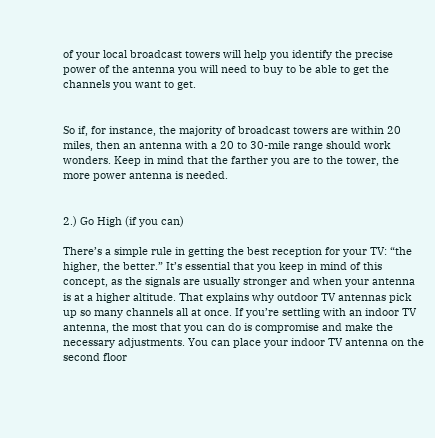of your local broadcast towers will help you identify the precise power of the antenna you will need to buy to be able to get the channels you want to get.


So if, for instance, the majority of broadcast towers are within 20 miles, then an antenna with a 20 to 30-mile range should work wonders. Keep in mind that the farther you are to the tower, the more power antenna is needed.


2.) Go High (if you can)

There’s a simple rule in getting the best reception for your TV: “the higher, the better.” It’s essential that you keep in mind of this concept, as the signals are usually stronger and when your antenna is at a higher altitude. That explains why outdoor TV antennas pick up so many channels all at once. If you’re settling with an indoor TV antenna, the most that you can do is compromise and make the necessary adjustments. You can place your indoor TV antenna on the second floor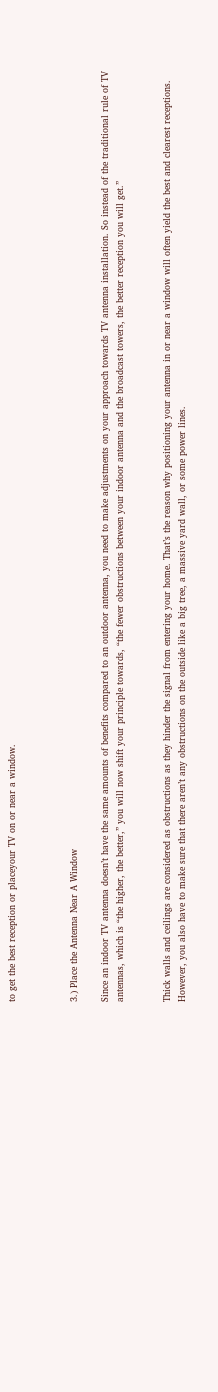to get the best reception or placeyour TV on or near a window.



3.) Place the Antenna Near A Window

Since an indoor TV antenna doesn’t have the same amounts of benefits compared to an outdoor antenna, you need to make adjustments on your approach towards TV antenna installation. So instead of the traditional rule of TV antennas, which is “the higher, the better,” you will now shift your principle towards, “the fewer obstructions between your indoor antenna and the broadcast towers, the better reception you will get.”


Thick walls and ceilings are considered as obstructions as they hinder the signal from entering your home. That’s the reason why positioning your antenna in or near a window will often yield the best and clearest receptions. However, you also have to make sure that there aren’t any obstructions on the outside like a big tree, a massive yard wall, or some power lines.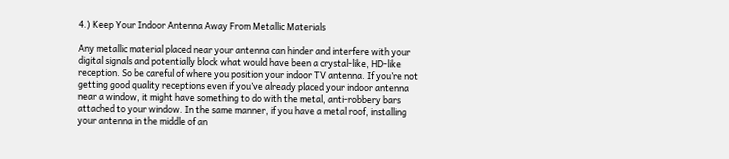4.) Keep Your Indoor Antenna Away From Metallic Materials

Any metallic material placed near your antenna can hinder and interfere with your digital signals and potentially block what would have been a crystal-like, HD-like reception. So be careful of where you position your indoor TV antenna. If you’re not getting good quality receptions even if you’ve already placed your indoor antenna near a window, it might have something to do with the metal, anti-robbery bars attached to your window. In the same manner, if you have a metal roof, installing your antenna in the middle of an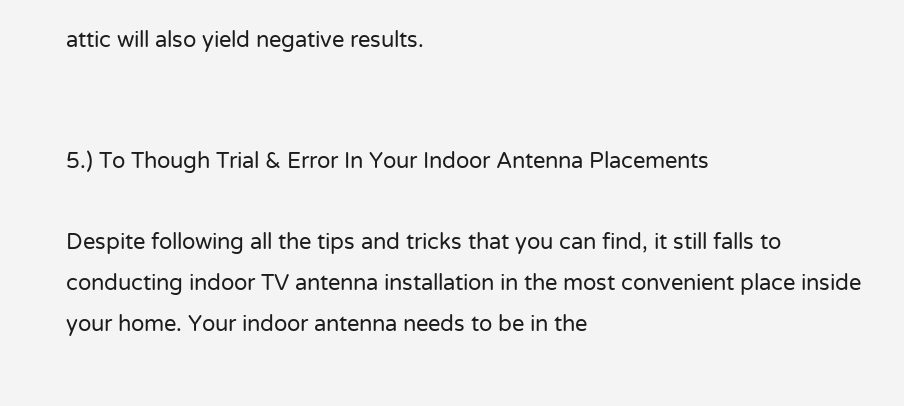attic will also yield negative results.


5.) To Though Trial & Error In Your Indoor Antenna Placements

Despite following all the tips and tricks that you can find, it still falls to conducting indoor TV antenna installation in the most convenient place inside your home. Your indoor antenna needs to be in the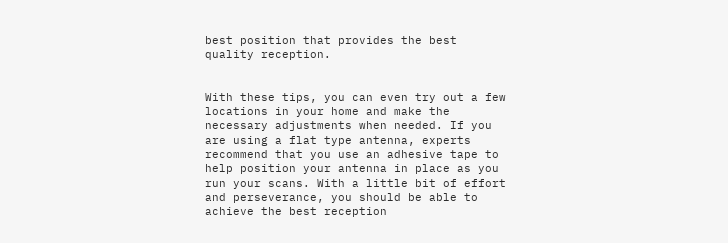best position that provides the best quality reception.


With these tips, you can even try out a few locations in your home and make the necessary adjustments when needed. If you are using a flat type antenna, experts recommend that you use an adhesive tape to help position your antenna in place as you run your scans. With a little bit of effort and perseverance, you should be able to achieve the best reception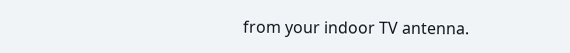from your indoor TV antenna.